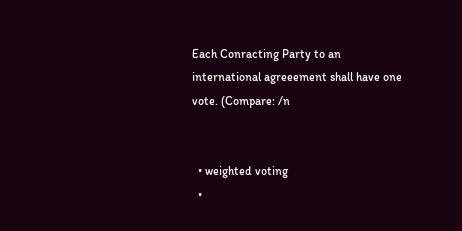Each Conracting Party to an international agreeement shall have one vote. (Compare: /n


  • weighted voting
  •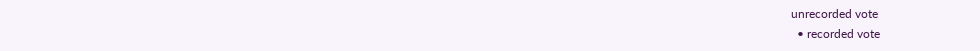unrecorded vote
  • recorded vote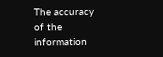The accuracy of the information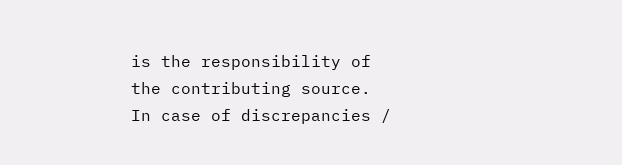is the responsibility of the contributing source. In case of discrepancies /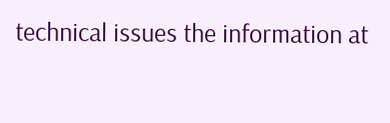technical issues the information at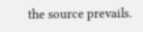the source prevails.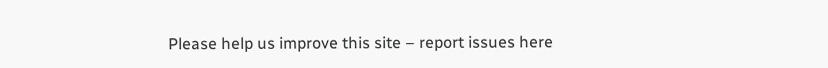Please help us improve this site – report issues here